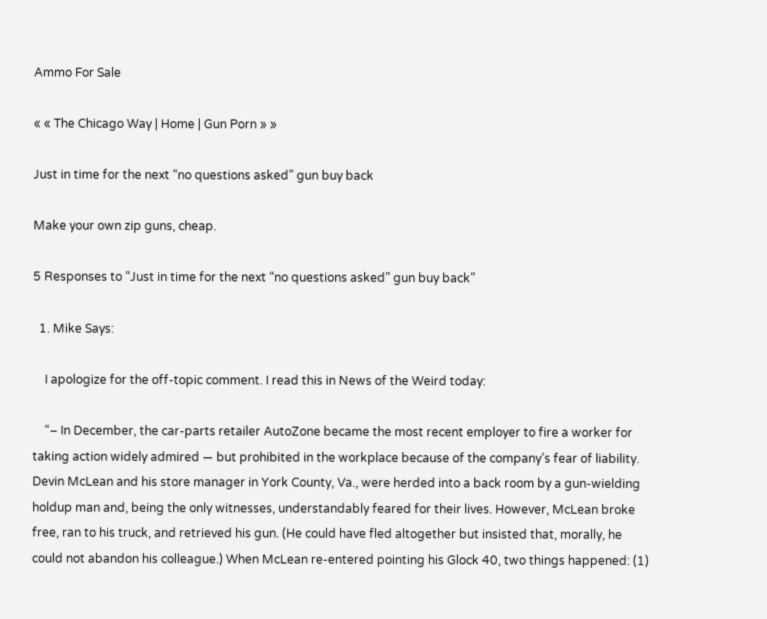Ammo For Sale

« « The Chicago Way | Home | Gun Porn » »

Just in time for the next “no questions asked” gun buy back

Make your own zip guns, cheap.

5 Responses to “Just in time for the next “no questions asked” gun buy back”

  1. Mike Says:

    I apologize for the off-topic comment. I read this in News of the Weird today:

    “– In December, the car-parts retailer AutoZone became the most recent employer to fire a worker for taking action widely admired — but prohibited in the workplace because of the company’s fear of liability. Devin McLean and his store manager in York County, Va., were herded into a back room by a gun-wielding holdup man and, being the only witnesses, understandably feared for their lives. However, McLean broke free, ran to his truck, and retrieved his gun. (He could have fled altogether but insisted that, morally, he could not abandon his colleague.) When McLean re-entered pointing his Glock 40, two things happened: (1)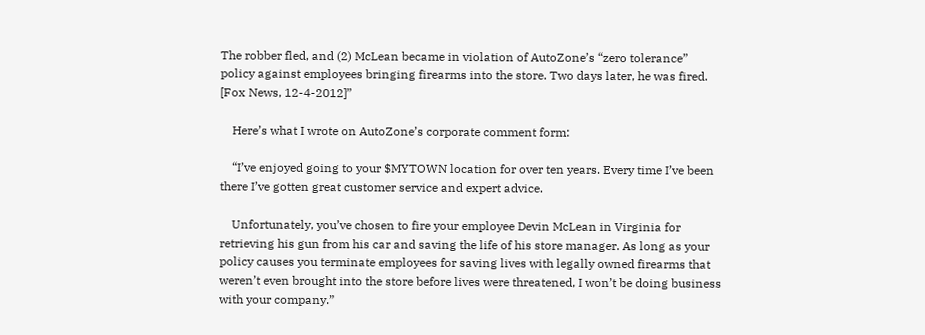The robber fled, and (2) McLean became in violation of AutoZone’s “zero tolerance” policy against employees bringing firearms into the store. Two days later, he was fired. [Fox News, 12-4-2012]”

    Here’s what I wrote on AutoZone’s corporate comment form:

    “I’ve enjoyed going to your $MYTOWN location for over ten years. Every time I’ve been there I’ve gotten great customer service and expert advice.

    Unfortunately, you’ve chosen to fire your employee Devin McLean in Virginia for retrieving his gun from his car and saving the life of his store manager. As long as your policy causes you terminate employees for saving lives with legally owned firearms that weren’t even brought into the store before lives were threatened, I won’t be doing business with your company.”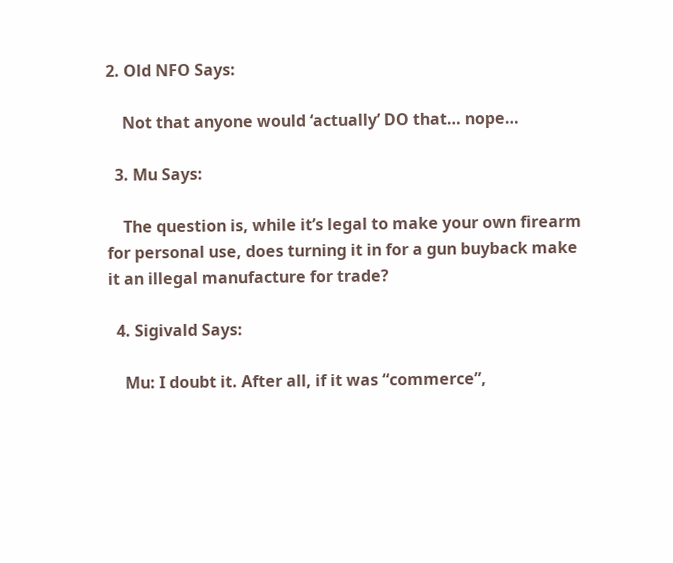2. Old NFO Says:

    Not that anyone would ‘actually’ DO that… nope…

  3. Mu Says:

    The question is, while it’s legal to make your own firearm for personal use, does turning it in for a gun buyback make it an illegal manufacture for trade?

  4. Sigivald Says:

    Mu: I doubt it. After all, if it was “commerce”,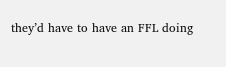they’d have to have an FFL doing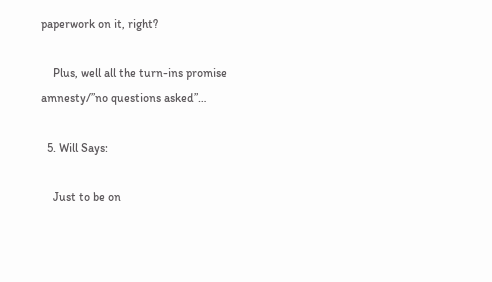paperwork on it, right?

    Plus, well all the turn-ins promise amnesty/”no questions asked”…

  5. Will Says:

    Just to be on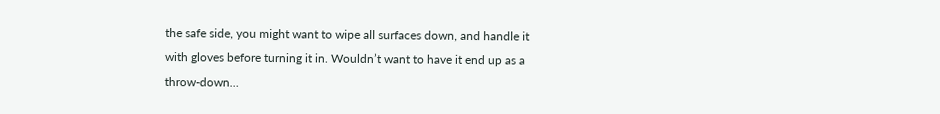the safe side, you might want to wipe all surfaces down, and handle it with gloves before turning it in. Wouldn’t want to have it end up as a throw-down…